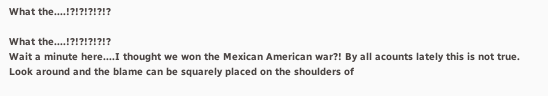What the....!?!?!?!?!?

What the....!?!?!?!?!?
Wait a minute here....I thought we won the Mexican American war?! By all acounts lately this is not true. Look around and the blame can be squarely placed on the shoulders of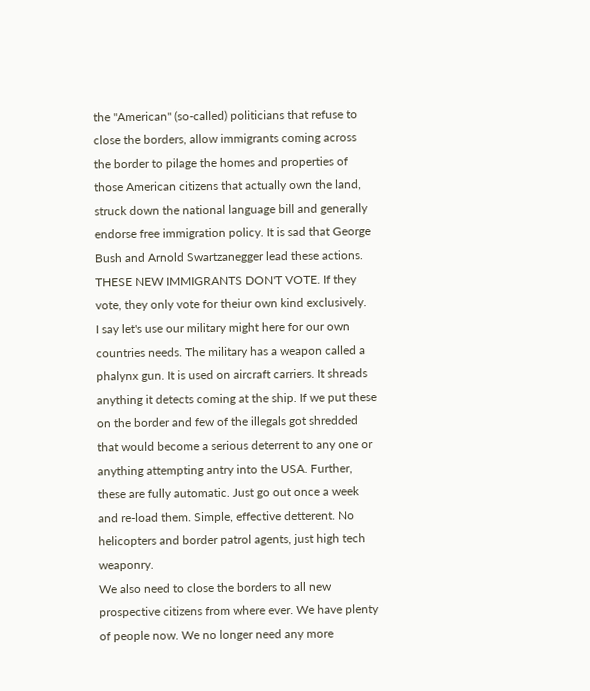the "American" (so-called) politicians that refuse to close the borders, allow immigrants coming across the border to pilage the homes and properties of those American citizens that actually own the land, struck down the national language bill and generally endorse free immigration policy. It is sad that George Bush and Arnold Swartzanegger lead these actions. THESE NEW IMMIGRANTS DON'T VOTE. If they vote, they only vote for theiur own kind exclusively.
I say let's use our military might here for our own countries needs. The military has a weapon called a phalynx gun. It is used on aircraft carriers. It shreads anything it detects coming at the ship. If we put these on the border and few of the illegals got shredded that would become a serious deterrent to any one or anything attempting antry into the USA. Further, these are fully automatic. Just go out once a week and re-load them. Simple, effective detterent. No helicopters and border patrol agents, just high tech weaponry.
We also need to close the borders to all new prospective citizens from where ever. We have plenty of people now. We no longer need any more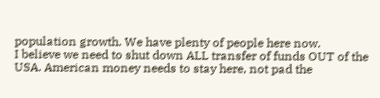population growth. We have plenty of people here now.
I believe we need to shut down ALL transfer of funds OUT of the USA. American money needs to stay here, not pad the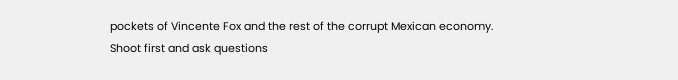pockets of Vincente Fox and the rest of the corrupt Mexican economy.
Shoot first and ask questions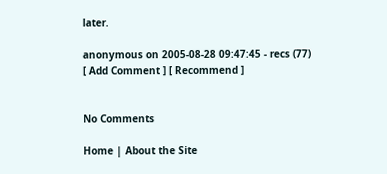later.

anonymous on 2005-08-28 09:47:45 - recs (77)
[ Add Comment ] [ Recommend ]


No Comments

Home | About the Site